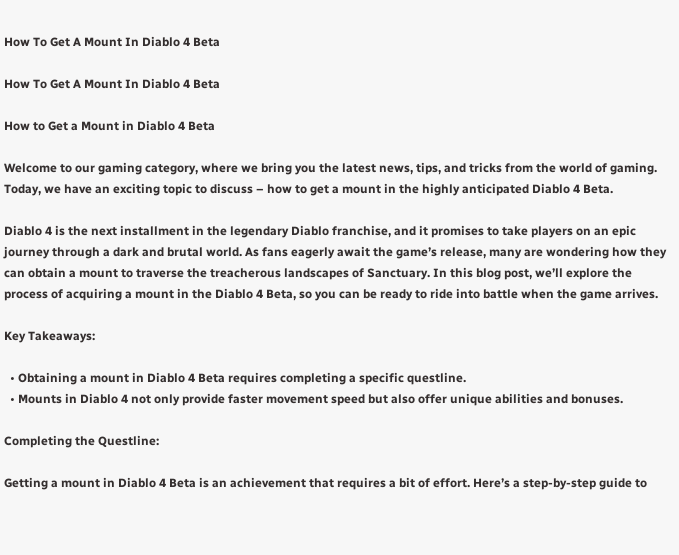How To Get A Mount In Diablo 4 Beta

How To Get A Mount In Diablo 4 Beta

How to Get a Mount in Diablo 4 Beta

Welcome to our gaming category, where we bring you the latest news, tips, and tricks from the world of gaming. Today, we have an exciting topic to discuss – how to get a mount in the highly anticipated Diablo 4 Beta.

Diablo 4 is the next installment in the legendary Diablo franchise, and it promises to take players on an epic journey through a dark and brutal world. As fans eagerly await the game’s release, many are wondering how they can obtain a mount to traverse the treacherous landscapes of Sanctuary. In this blog post, we’ll explore the process of acquiring a mount in the Diablo 4 Beta, so you can be ready to ride into battle when the game arrives.

Key Takeaways:

  • Obtaining a mount in Diablo 4 Beta requires completing a specific questline.
  • Mounts in Diablo 4 not only provide faster movement speed but also offer unique abilities and bonuses.

Completing the Questline:

Getting a mount in Diablo 4 Beta is an achievement that requires a bit of effort. Here’s a step-by-step guide to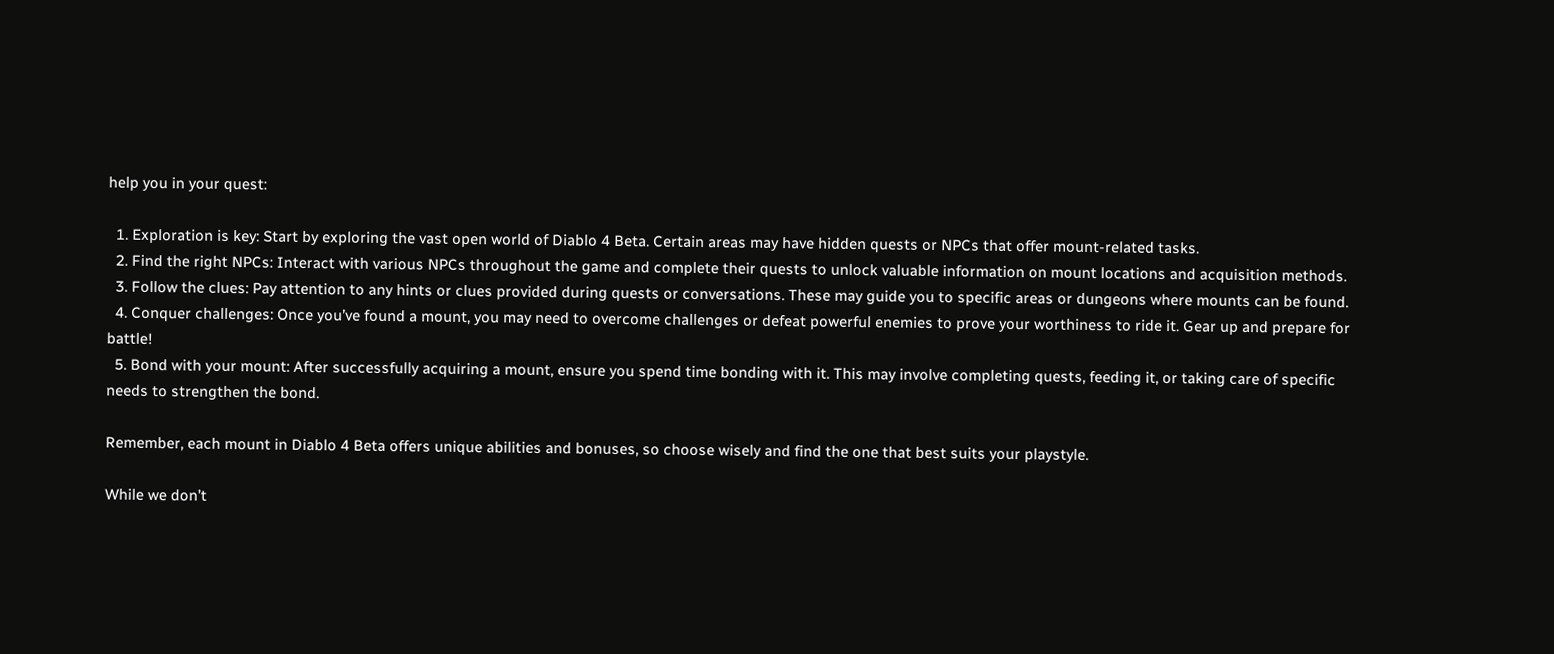help you in your quest:

  1. Exploration is key: Start by exploring the vast open world of Diablo 4 Beta. Certain areas may have hidden quests or NPCs that offer mount-related tasks.
  2. Find the right NPCs: Interact with various NPCs throughout the game and complete their quests to unlock valuable information on mount locations and acquisition methods.
  3. Follow the clues: Pay attention to any hints or clues provided during quests or conversations. These may guide you to specific areas or dungeons where mounts can be found.
  4. Conquer challenges: Once you’ve found a mount, you may need to overcome challenges or defeat powerful enemies to prove your worthiness to ride it. Gear up and prepare for battle!
  5. Bond with your mount: After successfully acquiring a mount, ensure you spend time bonding with it. This may involve completing quests, feeding it, or taking care of specific needs to strengthen the bond.

Remember, each mount in Diablo 4 Beta offers unique abilities and bonuses, so choose wisely and find the one that best suits your playstyle.

While we don’t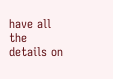have all the details on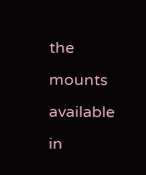the mounts available in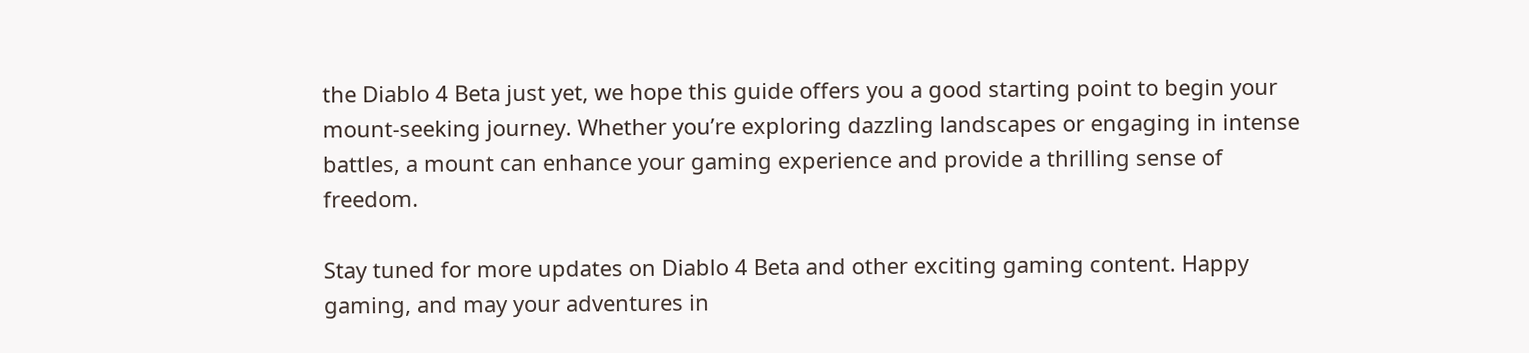the Diablo 4 Beta just yet, we hope this guide offers you a good starting point to begin your mount-seeking journey. Whether you’re exploring dazzling landscapes or engaging in intense battles, a mount can enhance your gaming experience and provide a thrilling sense of freedom.

Stay tuned for more updates on Diablo 4 Beta and other exciting gaming content. Happy gaming, and may your adventures in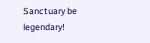Sanctuary be legendary!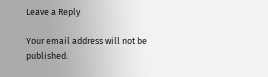Leave a Reply

Your email address will not be published.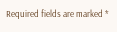Required fields are marked *